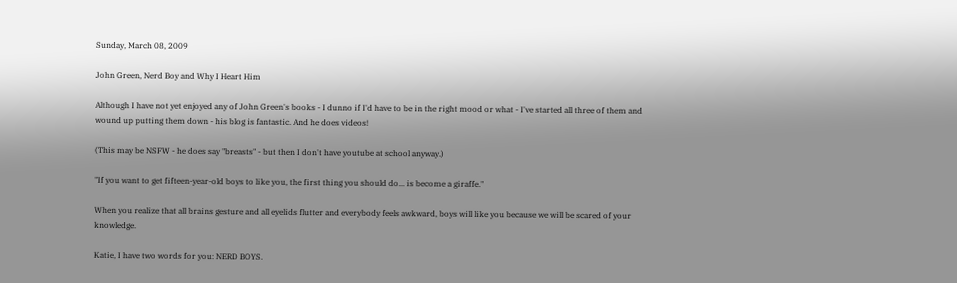Sunday, March 08, 2009

John Green, Nerd Boy and Why I Heart Him

Although I have not yet enjoyed any of John Green's books - I dunno if I'd have to be in the right mood or what - I've started all three of them and wound up putting them down - his blog is fantastic. And he does videos!

(This may be NSFW - he does say "breasts" - but then I don't have youtube at school anyway.)

"If you want to get fifteen-year-old boys to like you, the first thing you should do... is become a giraffe."

When you realize that all brains gesture and all eyelids flutter and everybody feels awkward, boys will like you because we will be scared of your knowledge.

Katie, I have two words for you: NERD BOYS.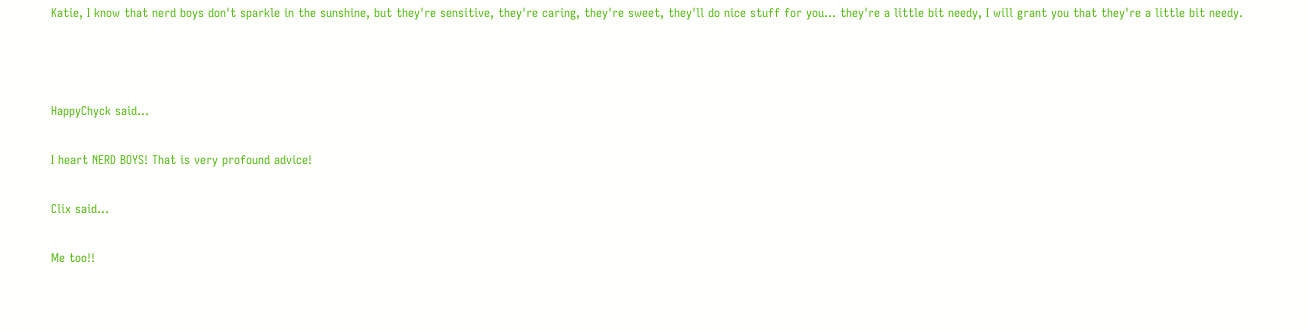Katie, I know that nerd boys don't sparkle in the sunshine, but they're sensitive, they're caring, they're sweet, they'll do nice stuff for you... they're a little bit needy, I will grant you that they're a little bit needy.



HappyChyck said...

I heart NERD BOYS! That is very profound advice!

Clix said...

Me too!!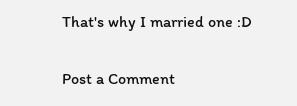That's why I married one :D

Post a Comment